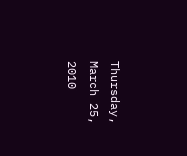Thursday, March 25, 2010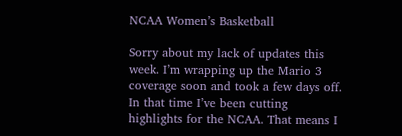NCAA Women’s Basketball

Sorry about my lack of updates this week. I’m wrapping up the Mario 3 coverage soon and took a few days off. In that time I’ve been cutting highlights for the NCAA. That means I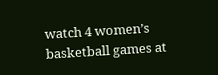watch 4 women’s basketball games at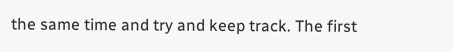the same time and try and keep track. The first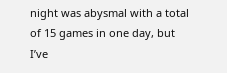night was abysmal with a total of 15 games in one day, but I’ve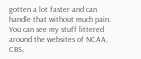gotten a lot faster and can handle that without much pain. You can see my stuff littered around the websites of NCAA, CBS,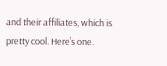and their affiliates, which is pretty cool. Here’s one.